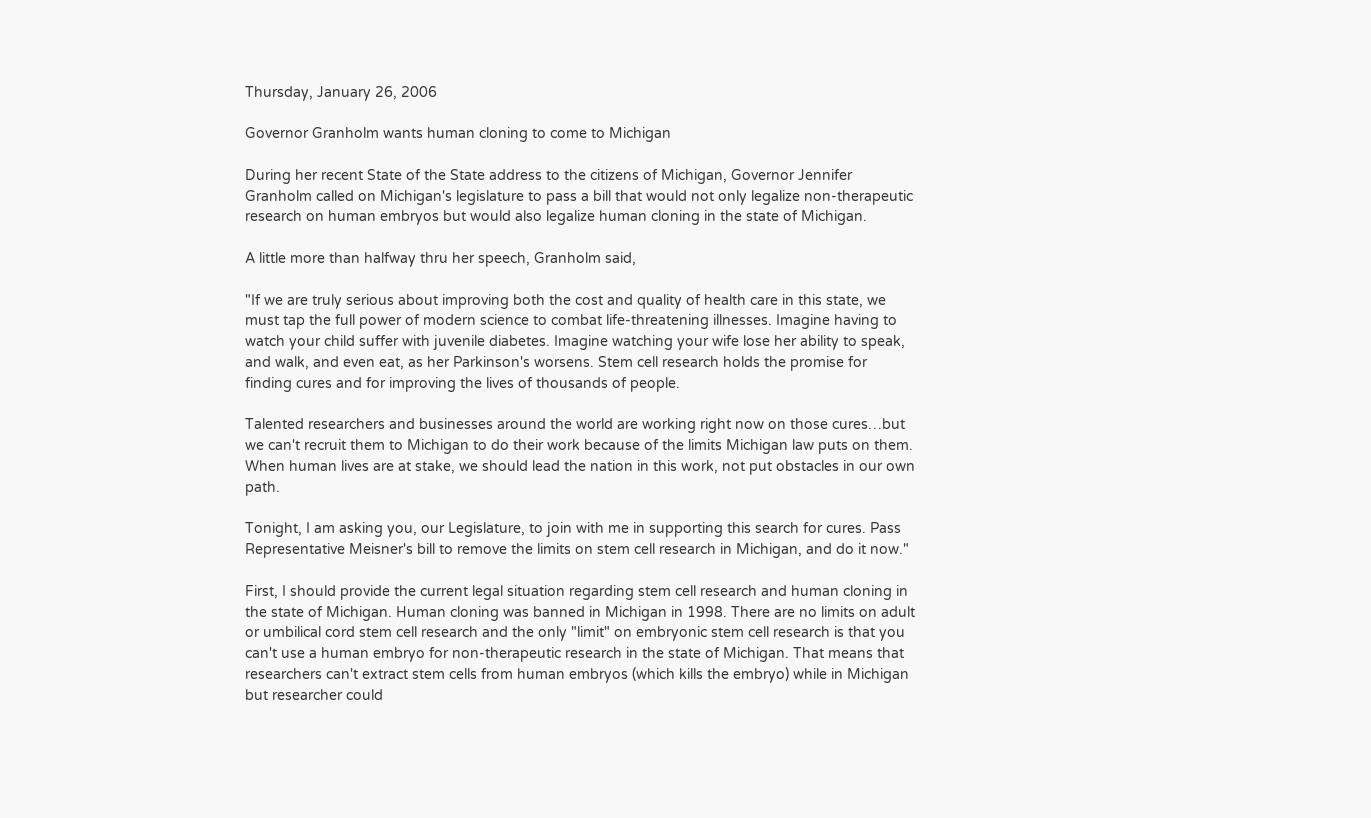Thursday, January 26, 2006

Governor Granholm wants human cloning to come to Michigan

During her recent State of the State address to the citizens of Michigan, Governor Jennifer Granholm called on Michigan's legislature to pass a bill that would not only legalize non-therapeutic research on human embryos but would also legalize human cloning in the state of Michigan.

A little more than halfway thru her speech, Granholm said,

"If we are truly serious about improving both the cost and quality of health care in this state, we must tap the full power of modern science to combat life-threatening illnesses. Imagine having to watch your child suffer with juvenile diabetes. Imagine watching your wife lose her ability to speak, and walk, and even eat, as her Parkinson's worsens. Stem cell research holds the promise for finding cures and for improving the lives of thousands of people.

Talented researchers and businesses around the world are working right now on those cures…but we can't recruit them to Michigan to do their work because of the limits Michigan law puts on them. When human lives are at stake, we should lead the nation in this work, not put obstacles in our own path.

Tonight, I am asking you, our Legislature, to join with me in supporting this search for cures. Pass Representative Meisner's bill to remove the limits on stem cell research in Michigan, and do it now."

First, I should provide the current legal situation regarding stem cell research and human cloning in the state of Michigan. Human cloning was banned in Michigan in 1998. There are no limits on adult or umbilical cord stem cell research and the only "limit" on embryonic stem cell research is that you can't use a human embryo for non-therapeutic research in the state of Michigan. That means that researchers can't extract stem cells from human embryos (which kills the embryo) while in Michigan but researcher could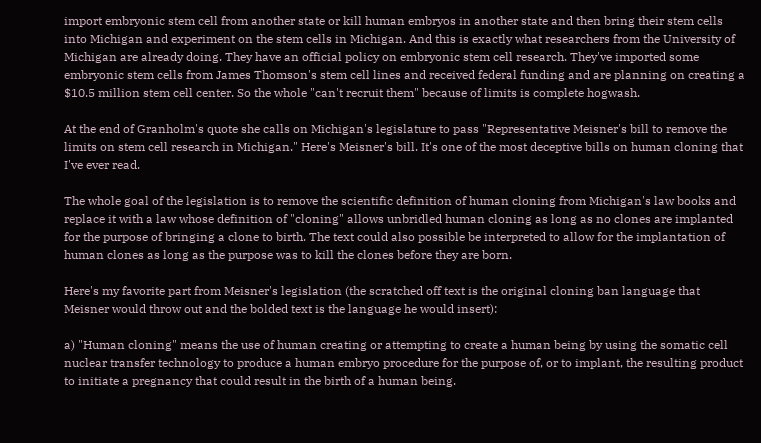import embryonic stem cell from another state or kill human embryos in another state and then bring their stem cells into Michigan and experiment on the stem cells in Michigan. And this is exactly what researchers from the University of Michigan are already doing. They have an official policy on embryonic stem cell research. They've imported some embryonic stem cells from James Thomson's stem cell lines and received federal funding and are planning on creating a $10.5 million stem cell center. So the whole "can't recruit them" because of limits is complete hogwash.

At the end of Granholm's quote she calls on Michigan's legislature to pass "Representative Meisner's bill to remove the limits on stem cell research in Michigan." Here's Meisner's bill. It's one of the most deceptive bills on human cloning that I've ever read.

The whole goal of the legislation is to remove the scientific definition of human cloning from Michigan's law books and replace it with a law whose definition of "cloning" allows unbridled human cloning as long as no clones are implanted for the purpose of bringing a clone to birth. The text could also possible be interpreted to allow for the implantation of human clones as long as the purpose was to kill the clones before they are born.

Here's my favorite part from Meisner's legislation (the scratched off text is the original cloning ban language that Meisner would throw out and the bolded text is the language he would insert):

a) "Human cloning" means the use of human creating or attempting to create a human being by using the somatic cell nuclear transfer technology to produce a human embryo procedure for the purpose of, or to implant, the resulting product to initiate a pregnancy that could result in the birth of a human being.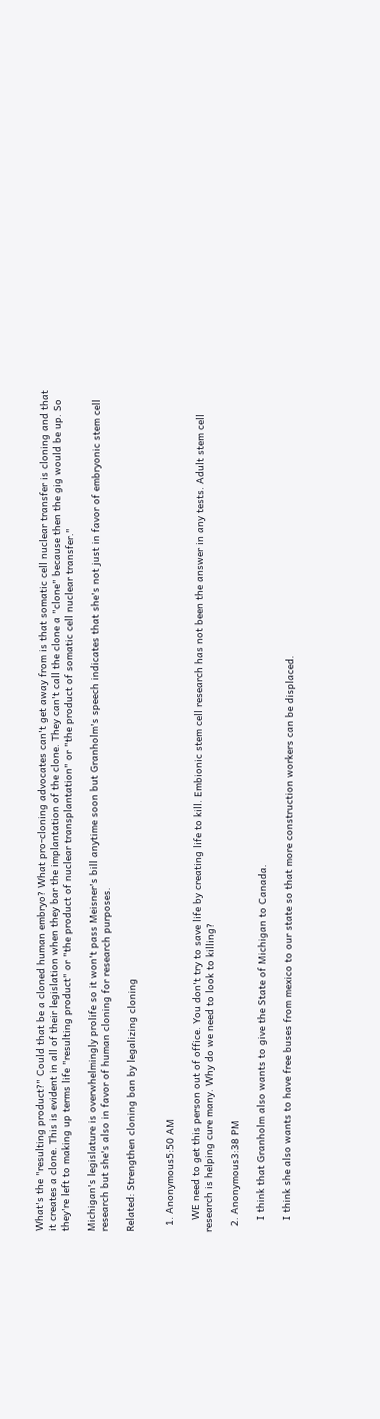What's the "resulting product?" Could that be a cloned human embryo? What pro-cloning advocates can't get away from is that somatic cell nuclear transfer is cloning and that it creates a clone. This is evident in all of their legislation when they bar the implantation of the clone. They can't call the clone a "clone" because then the gig would be up. So they're left to making up terms life "resulting product" or "the product of nuclear transplantation" or "the product of somatic cell nuclear transfer."

Michigan's legislature is overwhelmingly prolife so it won't pass Meisner's bill anytime soon but Granholm's speech indicates that she's not just in favor of embryonic stem cell research but she's also in favor of human cloning for research purposes.

Related: Strengthen cloning ban by legalizing cloning


  1. Anonymous5:50 AM

    WE need to get this person out of office. You don't try to save life by creating life to kill. Embionic stem cell research has not been the answer in any tests. Adult stem cell research is helping cure many. Why do we need to look to killing?

  2. Anonymous3:38 PM

    I think that Granholm also wants to give the State of Michigan to Canada.

    I think she also wants to have free buses from mexico to our state so that more construction workers can be displaced.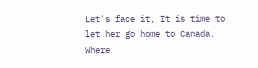Let's face it, It is time to let her go home to Canada. Where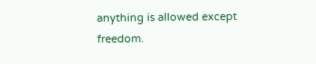anything is allowed except freedom.